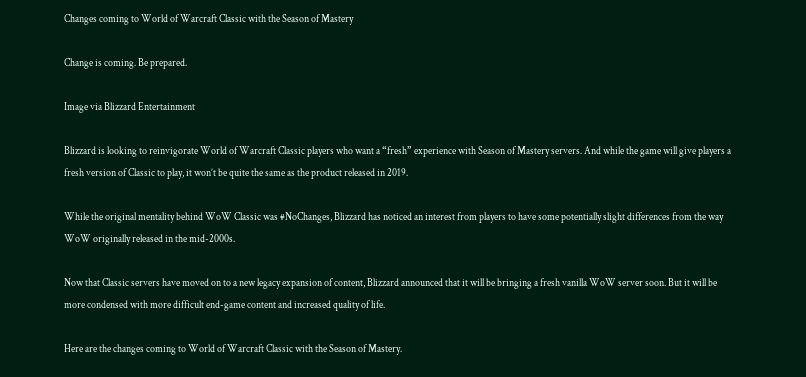Changes coming to World of Warcraft Classic with the Season of Mastery

Change is coming. Be prepared.

Image via Blizzard Entertainment

Blizzard is looking to reinvigorate World of Warcraft Classic players who want a “fresh” experience with Season of Mastery servers. And while the game will give players a fresh version of Classic to play, it won’t be quite the same as the product released in 2019.

While the original mentality behind WoW Classic was #NoChanges, Blizzard has noticed an interest from players to have some potentially slight differences from the way WoW originally released in the mid-2000s.

Now that Classic servers have moved on to a new legacy expansion of content, Blizzard announced that it will be bringing a fresh vanilla WoW server soon. But it will be more condensed with more difficult end-game content and increased quality of life.

Here are the changes coming to World of Warcraft Classic with the Season of Mastery.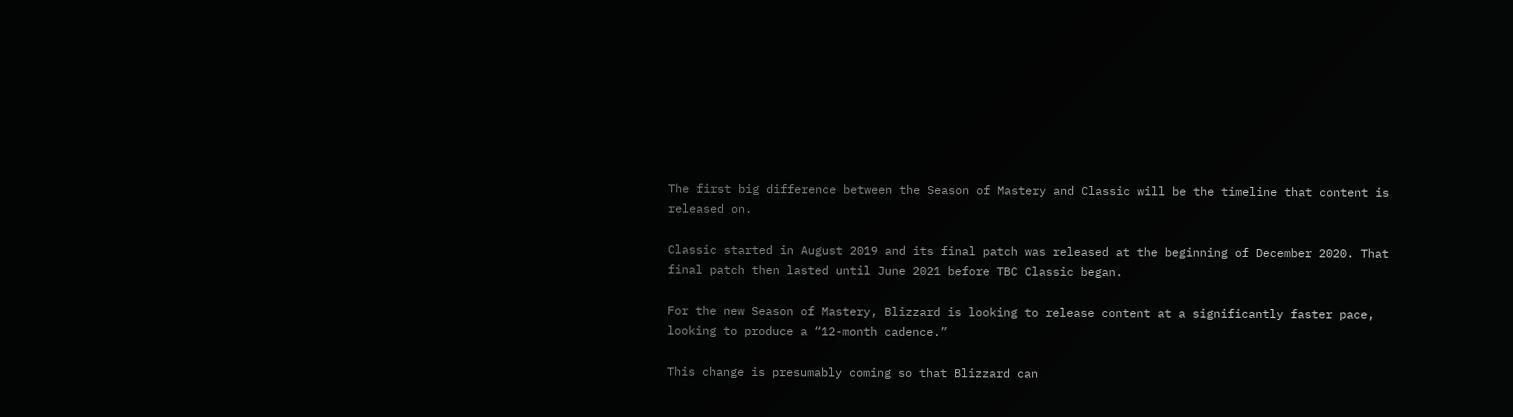The first big difference between the Season of Mastery and Classic will be the timeline that content is released on.

Classic started in August 2019 and its final patch was released at the beginning of December 2020. That final patch then lasted until June 2021 before TBC Classic began.

For the new Season of Mastery, Blizzard is looking to release content at a significantly faster pace, looking to produce a “12-month cadence.”

This change is presumably coming so that Blizzard can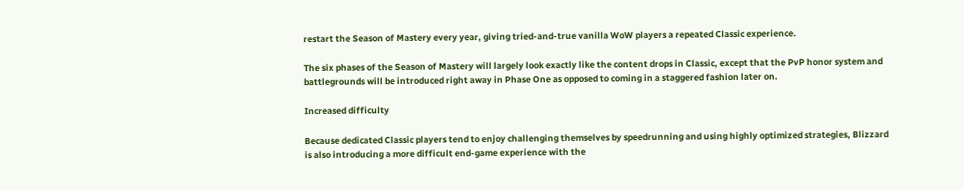restart the Season of Mastery every year, giving tried-and-true vanilla WoW players a repeated Classic experience.

The six phases of the Season of Mastery will largely look exactly like the content drops in Classic, except that the PvP honor system and battlegrounds will be introduced right away in Phase One as opposed to coming in a staggered fashion later on.

Increased difficulty

Because dedicated Classic players tend to enjoy challenging themselves by speedrunning and using highly optimized strategies, Blizzard is also introducing a more difficult end-game experience with the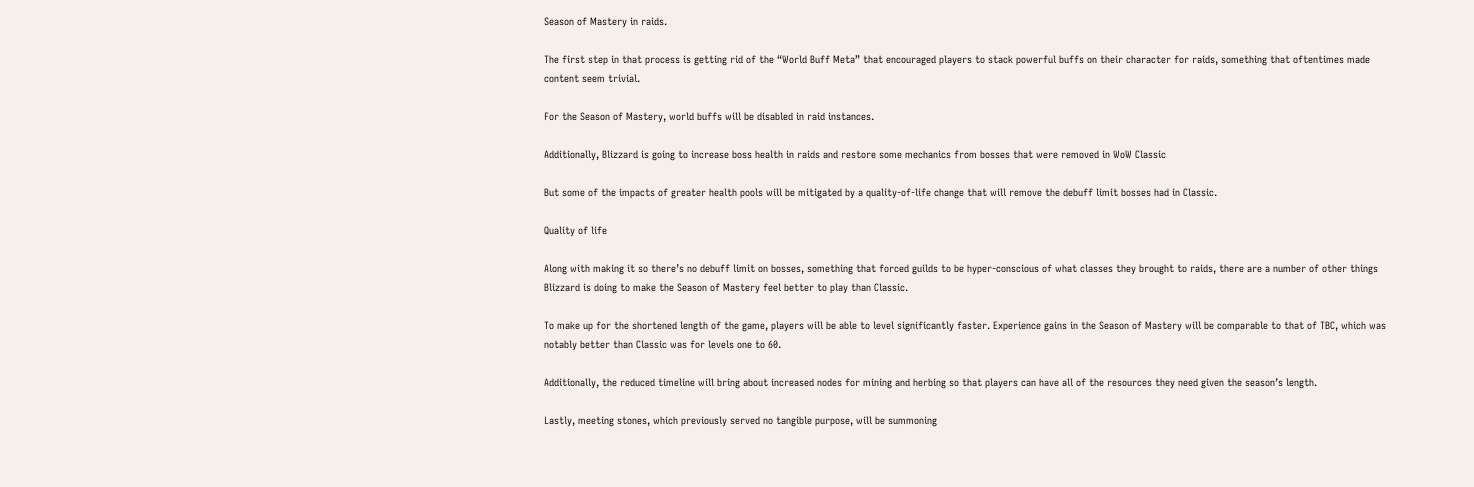Season of Mastery in raids.

The first step in that process is getting rid of the “World Buff Meta” that encouraged players to stack powerful buffs on their character for raids, something that oftentimes made content seem trivial.

For the Season of Mastery, world buffs will be disabled in raid instances.

Additionally, Blizzard is going to increase boss health in raids and restore some mechanics from bosses that were removed in WoW Classic

But some of the impacts of greater health pools will be mitigated by a quality-of-life change that will remove the debuff limit bosses had in Classic.

Quality of life

Along with making it so there’s no debuff limit on bosses, something that forced guilds to be hyper-conscious of what classes they brought to raids, there are a number of other things Blizzard is doing to make the Season of Mastery feel better to play than Classic.

To make up for the shortened length of the game, players will be able to level significantly faster. Experience gains in the Season of Mastery will be comparable to that of TBC, which was notably better than Classic was for levels one to 60.

Additionally, the reduced timeline will bring about increased nodes for mining and herbing so that players can have all of the resources they need given the season’s length.

Lastly, meeting stones, which previously served no tangible purpose, will be summoning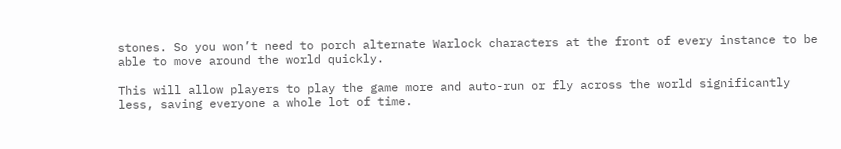stones. So you won’t need to porch alternate Warlock characters at the front of every instance to be able to move around the world quickly.

This will allow players to play the game more and auto-run or fly across the world significantly less, saving everyone a whole lot of time.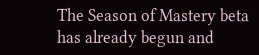The Season of Mastery beta has already begun and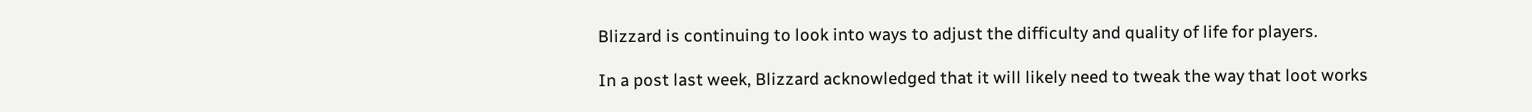Blizzard is continuing to look into ways to adjust the difficulty and quality of life for players.

In a post last week, Blizzard acknowledged that it will likely need to tweak the way that loot works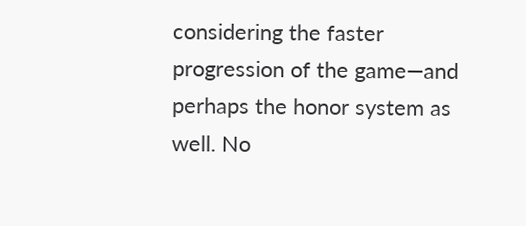considering the faster progression of the game—and perhaps the honor system as well. No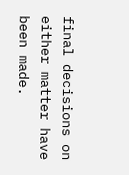final decisions on either matter have been made.